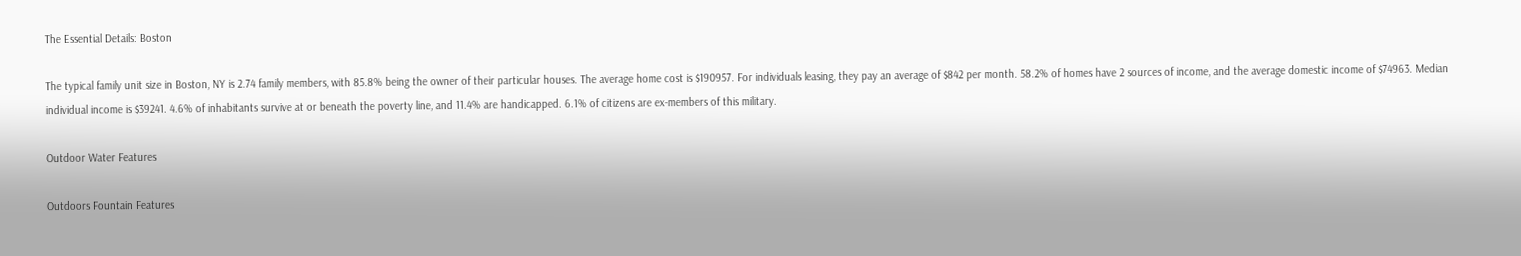The Essential Details: Boston

The typical family unit size in Boston, NY is 2.74 family members, with 85.8% being the owner of their particular houses. The average home cost is $190957. For individuals leasing, they pay an average of $842 per month. 58.2% of homes have 2 sources of income, and the average domestic income of $74963. Median individual income is $39241. 4.6% of inhabitants survive at or beneath the poverty line, and 11.4% are handicapped. 6.1% of citizens are ex-members of this military.

Outdoor Water Features

Outdoors Fountain Features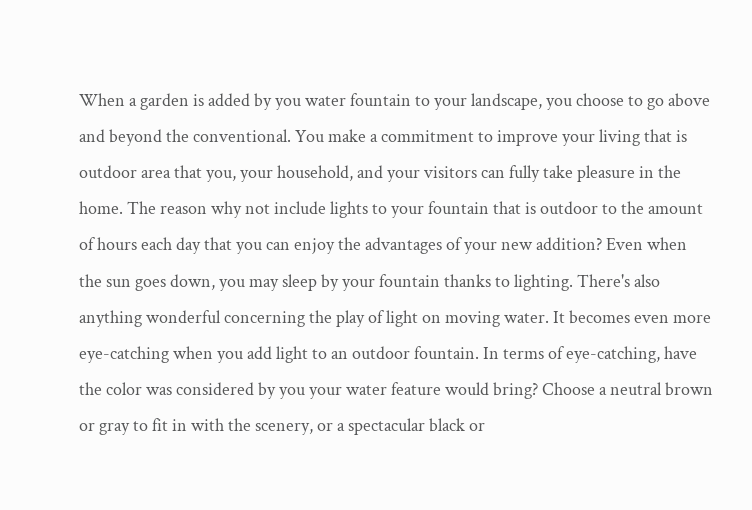When a garden is added by you water fountain to your landscape, you choose to go above and beyond the conventional. You make a commitment to improve your living that is outdoor area that you, your household, and your visitors can fully take pleasure in the home. The reason why not include lights to your fountain that is outdoor to the amount of hours each day that you can enjoy the advantages of your new addition? Even when the sun goes down, you may sleep by your fountain thanks to lighting. There's also anything wonderful concerning the play of light on moving water. It becomes even more eye-catching when you add light to an outdoor fountain. In terms of eye-catching, have the color was considered by you your water feature would bring? Choose a neutral brown or gray to fit in with the scenery, or a spectacular black or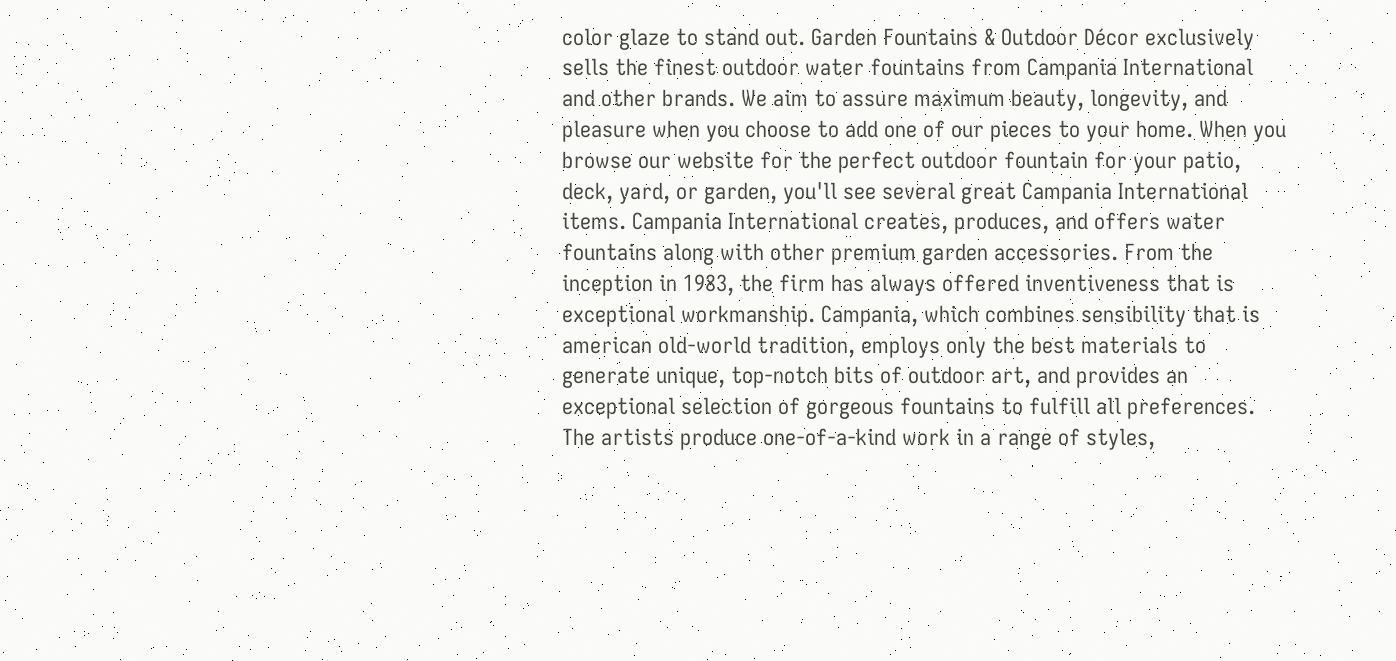color glaze to stand out. Garden Fountains & Outdoor Décor exclusively sells the finest outdoor water fountains from Campania International and other brands. We aim to assure maximum beauty, longevity, and pleasure when you choose to add one of our pieces to your home. When you browse our website for the perfect outdoor fountain for your patio, deck, yard, or garden, you'll see several great Campania International items. Campania International creates, produces, and offers water fountains along with other premium garden accessories. From the inception in 1983, the firm has always offered inventiveness that is exceptional workmanship. Campania, which combines sensibility that is american old-world tradition, employs only the best materials to generate unique, top-notch bits of outdoor art, and provides an exceptional selection of gorgeous fountains to fulfill all preferences. The artists produce one-of-a-kind work in a range of styles,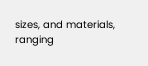sizes, and materials, ranging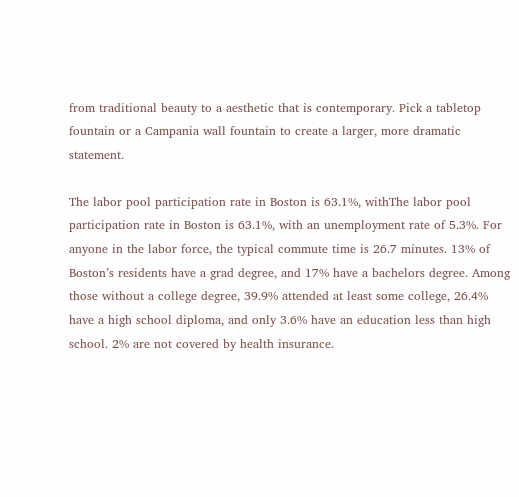from traditional beauty to a aesthetic that is contemporary. Pick a tabletop fountain or a Campania wall fountain to create a larger, more dramatic statement.

The labor pool participation rate in Boston is 63.1%, withThe labor pool participation rate in Boston is 63.1%, with an unemployment rate of 5.3%. For anyone in the labor force, the typical commute time is 26.7 minutes. 13% of Boston’s residents have a grad degree, and 17% have a bachelors degree. Among those without a college degree, 39.9% attended at least some college, 26.4% have a high school diploma, and only 3.6% have an education less than high school. 2% are not covered by health insurance.